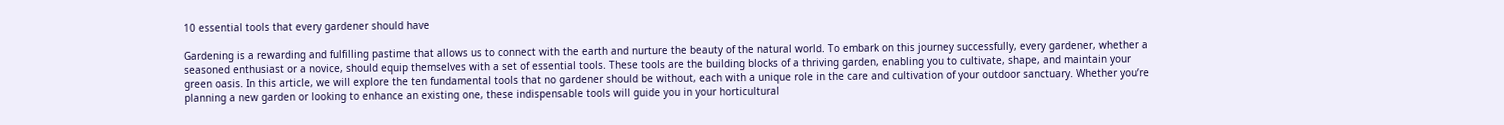10 essential tools that every gardener should have

Gardening is a rewarding and fulfilling pastime that allows us to connect with the earth and nurture the beauty of the natural world. To embark on this journey successfully, every gardener, whether a seasoned enthusiast or a novice, should equip themselves with a set of essential tools. These tools are the building blocks of a thriving garden, enabling you to cultivate, shape, and maintain your green oasis. In this article, we will explore the ten fundamental tools that no gardener should be without, each with a unique role in the care and cultivation of your outdoor sanctuary. Whether you’re planning a new garden or looking to enhance an existing one, these indispensable tools will guide you in your horticultural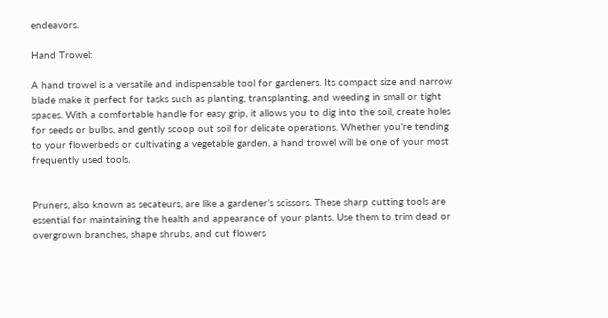endeavors.

Hand Trowel:

A hand trowel is a versatile and indispensable tool for gardeners. Its compact size and narrow blade make it perfect for tasks such as planting, transplanting, and weeding in small or tight spaces. With a comfortable handle for easy grip, it allows you to dig into the soil, create holes for seeds or bulbs, and gently scoop out soil for delicate operations. Whether you’re tending to your flowerbeds or cultivating a vegetable garden, a hand trowel will be one of your most frequently used tools.


Pruners, also known as secateurs, are like a gardener’s scissors. These sharp cutting tools are essential for maintaining the health and appearance of your plants. Use them to trim dead or overgrown branches, shape shrubs, and cut flowers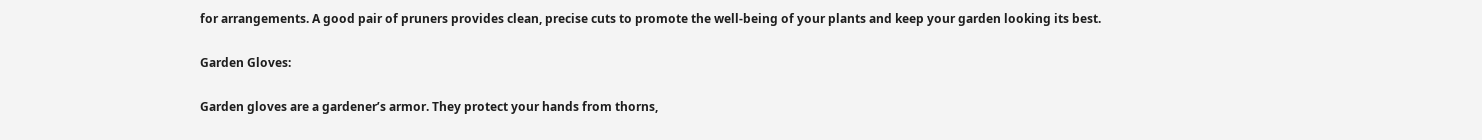for arrangements. A good pair of pruners provides clean, precise cuts to promote the well-being of your plants and keep your garden looking its best.

Garden Gloves:

Garden gloves are a gardener’s armor. They protect your hands from thorns,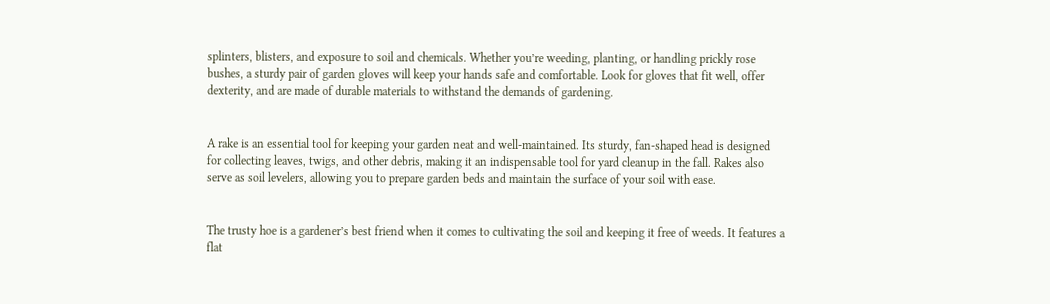splinters, blisters, and exposure to soil and chemicals. Whether you’re weeding, planting, or handling prickly rose bushes, a sturdy pair of garden gloves will keep your hands safe and comfortable. Look for gloves that fit well, offer dexterity, and are made of durable materials to withstand the demands of gardening.


A rake is an essential tool for keeping your garden neat and well-maintained. Its sturdy, fan-shaped head is designed for collecting leaves, twigs, and other debris, making it an indispensable tool for yard cleanup in the fall. Rakes also serve as soil levelers, allowing you to prepare garden beds and maintain the surface of your soil with ease.


The trusty hoe is a gardener’s best friend when it comes to cultivating the soil and keeping it free of weeds. It features a flat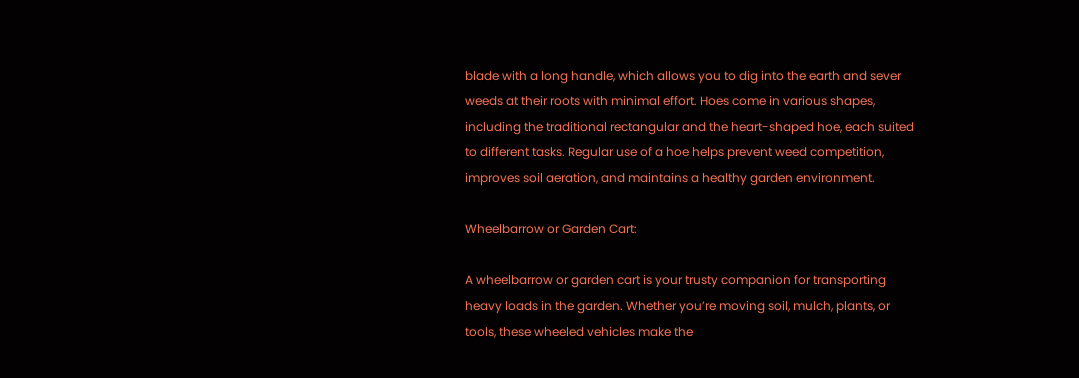blade with a long handle, which allows you to dig into the earth and sever weeds at their roots with minimal effort. Hoes come in various shapes, including the traditional rectangular and the heart-shaped hoe, each suited to different tasks. Regular use of a hoe helps prevent weed competition, improves soil aeration, and maintains a healthy garden environment.

Wheelbarrow or Garden Cart:

A wheelbarrow or garden cart is your trusty companion for transporting heavy loads in the garden. Whether you’re moving soil, mulch, plants, or tools, these wheeled vehicles make the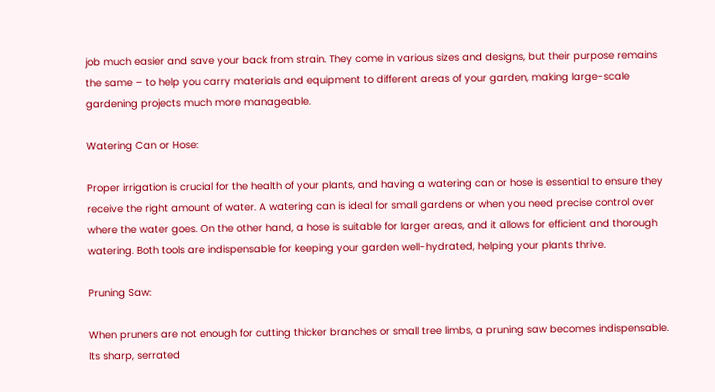job much easier and save your back from strain. They come in various sizes and designs, but their purpose remains the same – to help you carry materials and equipment to different areas of your garden, making large-scale gardening projects much more manageable.

Watering Can or Hose:

Proper irrigation is crucial for the health of your plants, and having a watering can or hose is essential to ensure they receive the right amount of water. A watering can is ideal for small gardens or when you need precise control over where the water goes. On the other hand, a hose is suitable for larger areas, and it allows for efficient and thorough watering. Both tools are indispensable for keeping your garden well-hydrated, helping your plants thrive.

Pruning Saw:

When pruners are not enough for cutting thicker branches or small tree limbs, a pruning saw becomes indispensable. Its sharp, serrated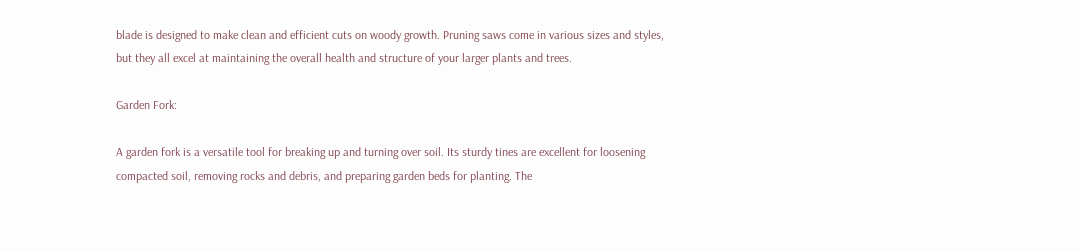blade is designed to make clean and efficient cuts on woody growth. Pruning saws come in various sizes and styles, but they all excel at maintaining the overall health and structure of your larger plants and trees.

Garden Fork:

A garden fork is a versatile tool for breaking up and turning over soil. Its sturdy tines are excellent for loosening compacted soil, removing rocks and debris, and preparing garden beds for planting. The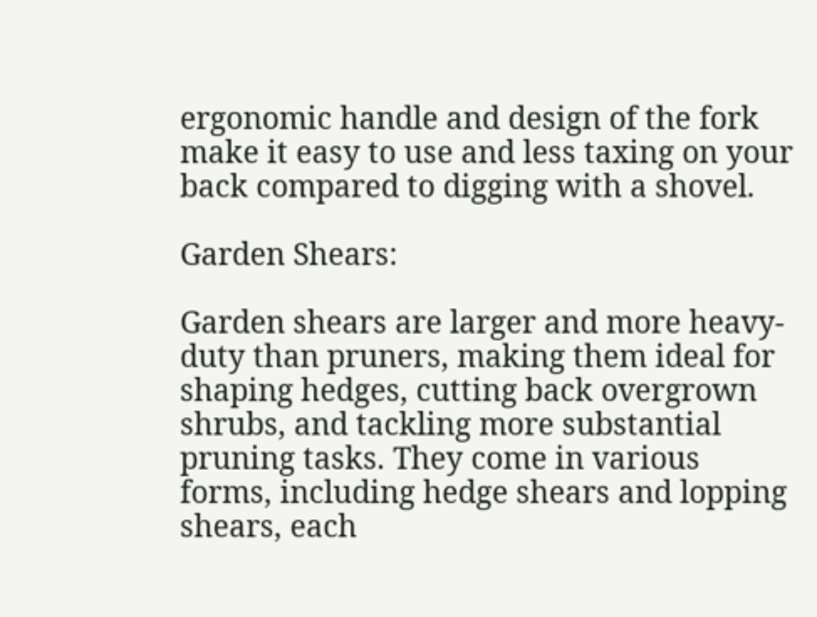ergonomic handle and design of the fork make it easy to use and less taxing on your back compared to digging with a shovel.

Garden Shears:

Garden shears are larger and more heavy-duty than pruners, making them ideal for shaping hedges, cutting back overgrown shrubs, and tackling more substantial pruning tasks. They come in various forms, including hedge shears and lopping shears, each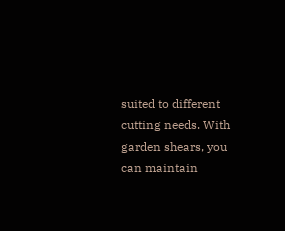suited to different cutting needs. With garden shears, you can maintain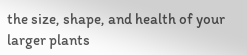the size, shape, and health of your larger plants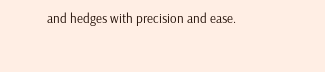and hedges with precision and ease.